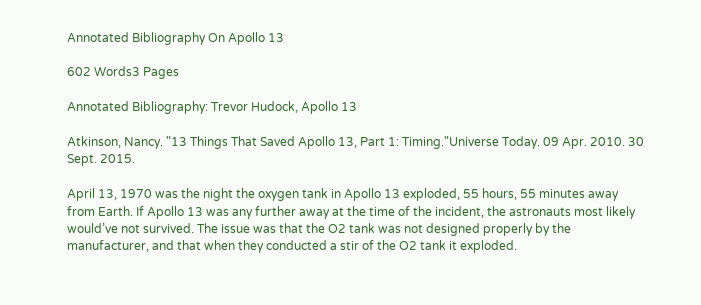Annotated Bibliography On Apollo 13

602 Words3 Pages

Annotated Bibliography: Trevor Hudock, Apollo 13

Atkinson, Nancy. "13 Things That Saved Apollo 13, Part 1: Timing."Universe Today. 09 Apr. 2010. 30 Sept. 2015.

April 13, 1970 was the night the oxygen tank in Apollo 13 exploded, 55 hours, 55 minutes away from Earth. If Apollo 13 was any further away at the time of the incident, the astronauts most likely would’ve not survived. The issue was that the O2 tank was not designed properly by the manufacturer, and that when they conducted a stir of the O2 tank it exploded.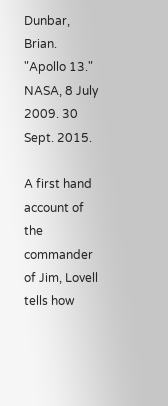Dunbar, Brian. "Apollo 13." NASA, 8 July 2009. 30 Sept. 2015.

A first hand account of the commander of Jim, Lovell tells how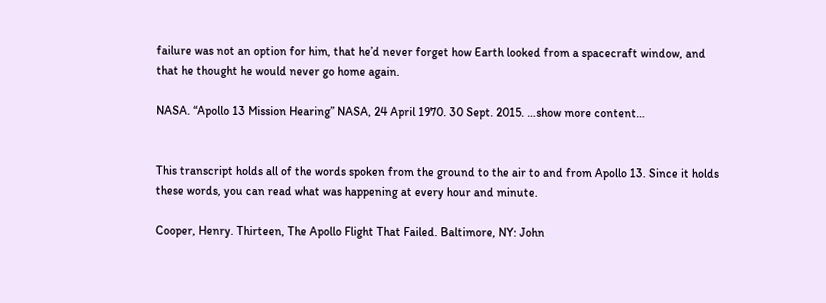failure was not an option for him, that he’d never forget how Earth looked from a spacecraft window, and that he thought he would never go home again.

NASA. “Apollo 13 Mission Hearing” NASA, 24 April 1970. 30 Sept. 2015. …show more content…


This transcript holds all of the words spoken from the ground to the air to and from Apollo 13. Since it holds these words, you can read what was happening at every hour and minute.

Cooper, Henry. Thirteen, The Apollo Flight That Failed. Baltimore, NY: John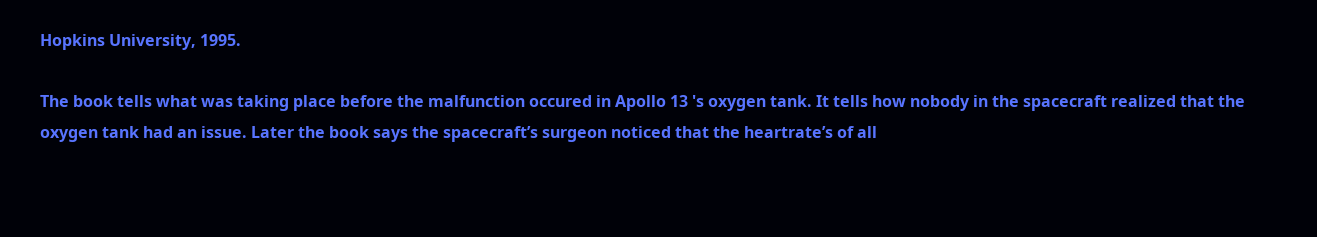Hopkins University, 1995.

The book tells what was taking place before the malfunction occured in Apollo 13 's oxygen tank. It tells how nobody in the spacecraft realized that the oxygen tank had an issue. Later the book says the spacecraft’s surgeon noticed that the heartrate’s of all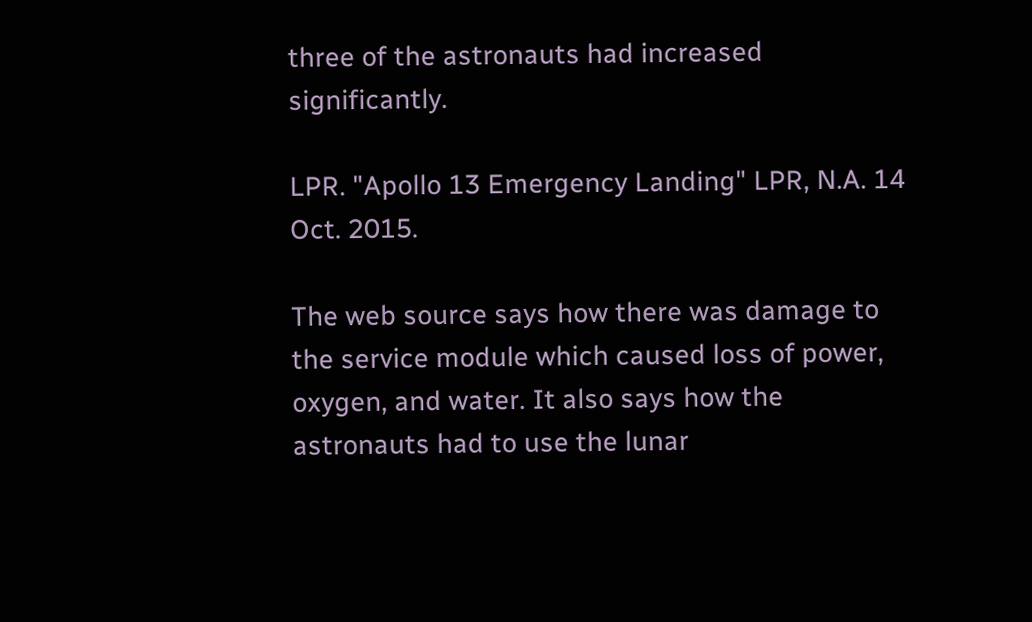three of the astronauts had increased significantly.

LPR. "Apollo 13 Emergency Landing" LPR, N.A. 14 Oct. 2015.

The web source says how there was damage to the service module which caused loss of power, oxygen, and water. It also says how the astronauts had to use the lunar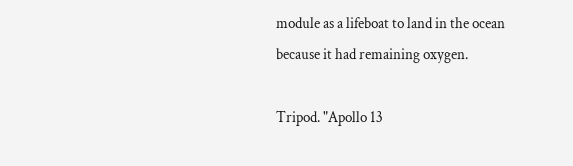module as a lifeboat to land in the ocean because it had remaining oxygen.

Tripod. "Apollo 13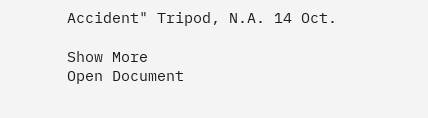Accident" Tripod, N.A. 14 Oct.

Show More
Open Document